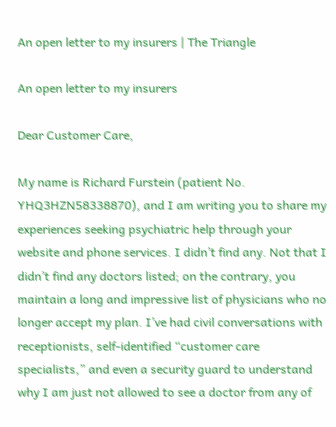An open letter to my insurers | The Triangle

An open letter to my insurers

Dear Customer Care,

My name is Richard Furstein (patient No. YHQ3HZN58338870), and I am writing you to share my experiences seeking psychiatric help through your website and phone services. I didn’t find any. Not that I didn’t find any doctors listed; on the contrary, you maintain a long and impressive list of physicians who no longer accept my plan. I’ve had civil conversations with receptionists, self-identified “customer care specialists,” and even a security guard to understand why I am just not allowed to see a doctor from any of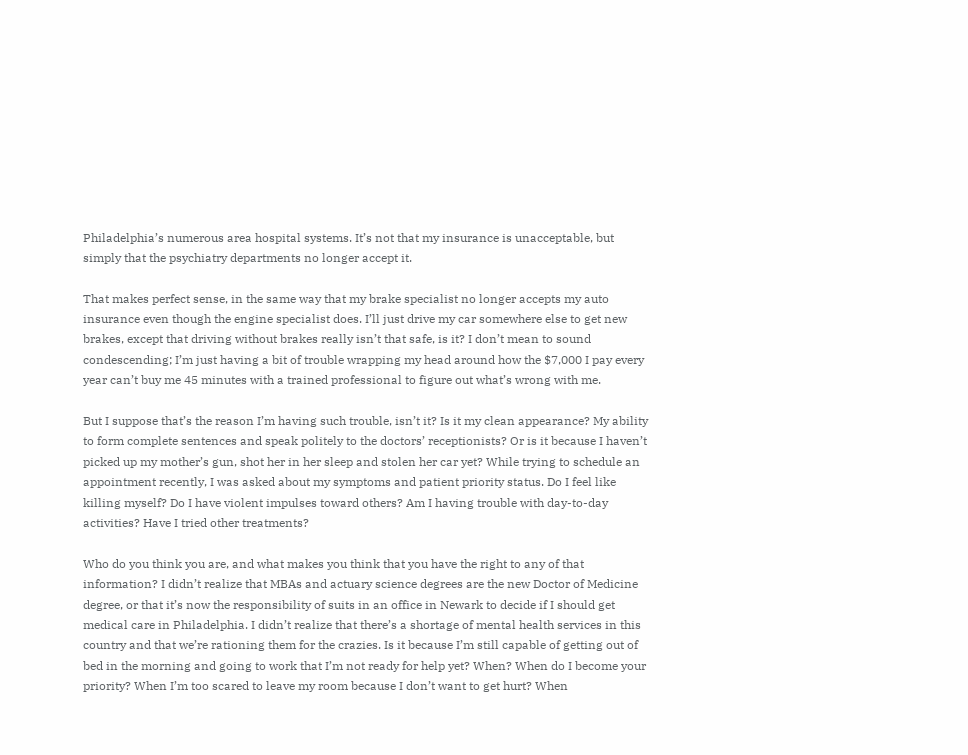Philadelphia’s numerous area hospital systems. It’s not that my insurance is unacceptable, but simply that the psychiatry departments no longer accept it.

That makes perfect sense, in the same way that my brake specialist no longer accepts my auto insurance even though the engine specialist does. I’ll just drive my car somewhere else to get new brakes, except that driving without brakes really isn’t that safe, is it? I don’t mean to sound condescending; I’m just having a bit of trouble wrapping my head around how the $7,000 I pay every year can’t buy me 45 minutes with a trained professional to figure out what’s wrong with me.

But I suppose that’s the reason I’m having such trouble, isn’t it? Is it my clean appearance? My ability to form complete sentences and speak politely to the doctors’ receptionists? Or is it because I haven’t picked up my mother’s gun, shot her in her sleep and stolen her car yet? While trying to schedule an appointment recently, I was asked about my symptoms and patient priority status. Do I feel like killing myself? Do I have violent impulses toward others? Am I having trouble with day-to-day activities? Have I tried other treatments?

Who do you think you are, and what makes you think that you have the right to any of that information? I didn’t realize that MBAs and actuary science degrees are the new Doctor of Medicine degree, or that it’s now the responsibility of suits in an office in Newark to decide if I should get medical care in Philadelphia. I didn’t realize that there’s a shortage of mental health services in this country and that we’re rationing them for the crazies. Is it because I’m still capable of getting out of bed in the morning and going to work that I’m not ready for help yet? When? When do I become your priority? When I’m too scared to leave my room because I don’t want to get hurt? When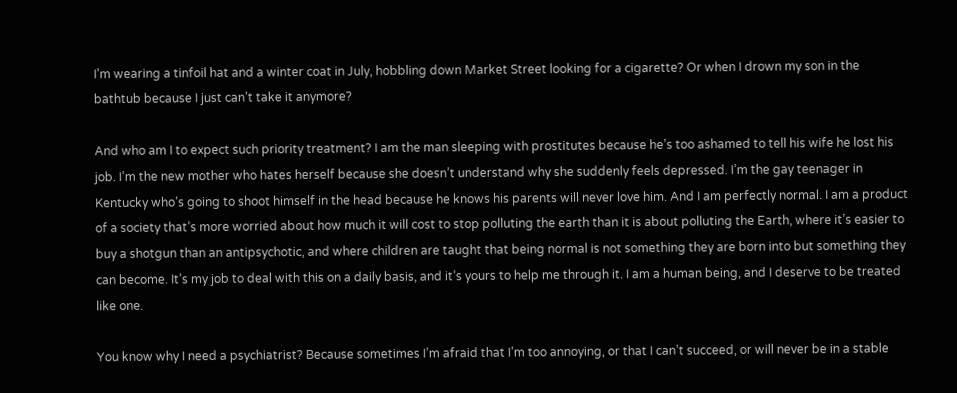I’m wearing a tinfoil hat and a winter coat in July, hobbling down Market Street looking for a cigarette? Or when I drown my son in the bathtub because I just can’t take it anymore?

And who am I to expect such priority treatment? I am the man sleeping with prostitutes because he’s too ashamed to tell his wife he lost his job. I’m the new mother who hates herself because she doesn’t understand why she suddenly feels depressed. I’m the gay teenager in Kentucky who’s going to shoot himself in the head because he knows his parents will never love him. And I am perfectly normal. I am a product of a society that’s more worried about how much it will cost to stop polluting the earth than it is about polluting the Earth, where it’s easier to buy a shotgun than an antipsychotic, and where children are taught that being normal is not something they are born into but something they can become. It’s my job to deal with this on a daily basis, and it’s yours to help me through it. I am a human being, and I deserve to be treated like one.

You know why I need a psychiatrist? Because sometimes I’m afraid that I’m too annoying, or that I can’t succeed, or will never be in a stable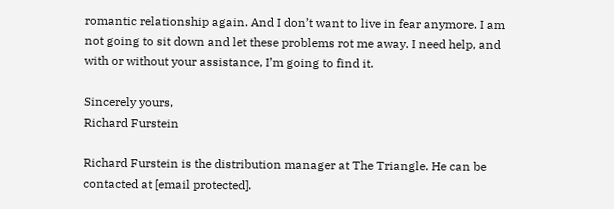romantic relationship again. And I don’t want to live in fear anymore. I am not going to sit down and let these problems rot me away. I need help, and with or without your assistance, I’m going to find it.

Sincerely yours,
Richard Furstein

Richard Furstein is the distribution manager at The Triangle. He can be contacted at [email protected].